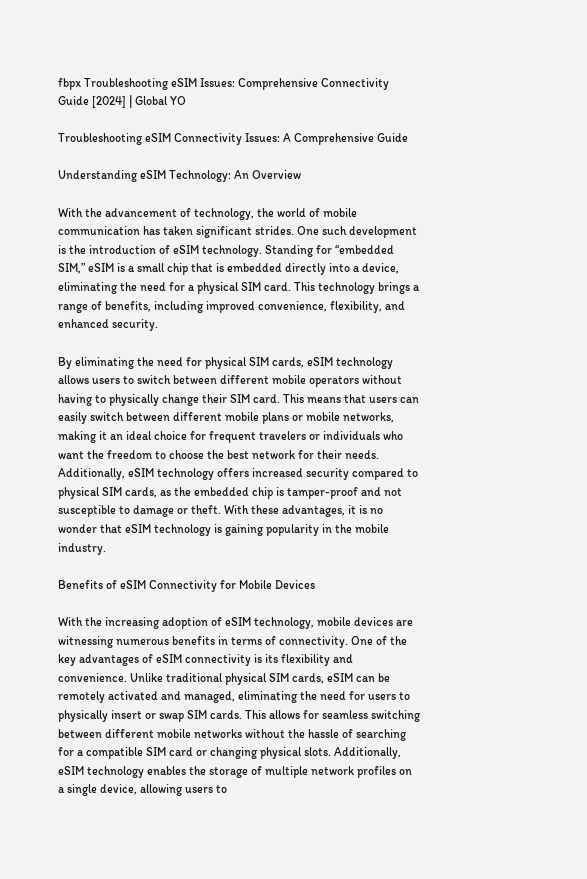fbpx Troubleshooting eSIM Issues: Comprehensive Connectivity Guide [2024] | Global YO

Troubleshooting eSIM Connectivity Issues: A Comprehensive Guide

Understanding eSIM Technology: An Overview

With the advancement of technology, the world of mobile communication has taken significant strides. One such development is the introduction of eSIM technology. Standing for “embedded SIM,” eSIM is a small chip that is embedded directly into a device, eliminating the need for a physical SIM card. This technology brings a range of benefits, including improved convenience, flexibility, and enhanced security.

By eliminating the need for physical SIM cards, eSIM technology allows users to switch between different mobile operators without having to physically change their SIM card. This means that users can easily switch between different mobile plans or mobile networks, making it an ideal choice for frequent travelers or individuals who want the freedom to choose the best network for their needs. Additionally, eSIM technology offers increased security compared to physical SIM cards, as the embedded chip is tamper-proof and not susceptible to damage or theft. With these advantages, it is no wonder that eSIM technology is gaining popularity in the mobile industry.

Benefits of eSIM Connectivity for Mobile Devices

With the increasing adoption of eSIM technology, mobile devices are witnessing numerous benefits in terms of connectivity. One of the key advantages of eSIM connectivity is its flexibility and convenience. Unlike traditional physical SIM cards, eSIM can be remotely activated and managed, eliminating the need for users to physically insert or swap SIM cards. This allows for seamless switching between different mobile networks without the hassle of searching for a compatible SIM card or changing physical slots. Additionally, eSIM technology enables the storage of multiple network profiles on a single device, allowing users to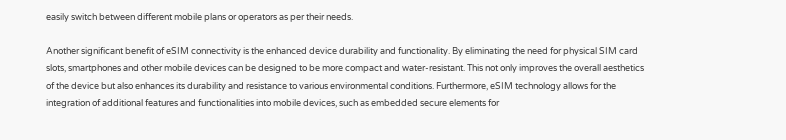easily switch between different mobile plans or operators as per their needs.

Another significant benefit of eSIM connectivity is the enhanced device durability and functionality. By eliminating the need for physical SIM card slots, smartphones and other mobile devices can be designed to be more compact and water-resistant. This not only improves the overall aesthetics of the device but also enhances its durability and resistance to various environmental conditions. Furthermore, eSIM technology allows for the integration of additional features and functionalities into mobile devices, such as embedded secure elements for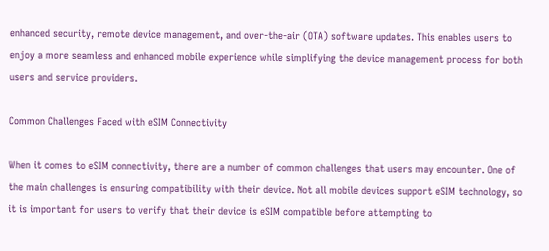enhanced security, remote device management, and over-the-air (OTA) software updates. This enables users to enjoy a more seamless and enhanced mobile experience while simplifying the device management process for both users and service providers.

Common Challenges Faced with eSIM Connectivity

When it comes to eSIM connectivity, there are a number of common challenges that users may encounter. One of the main challenges is ensuring compatibility with their device. Not all mobile devices support eSIM technology, so it is important for users to verify that their device is eSIM compatible before attempting to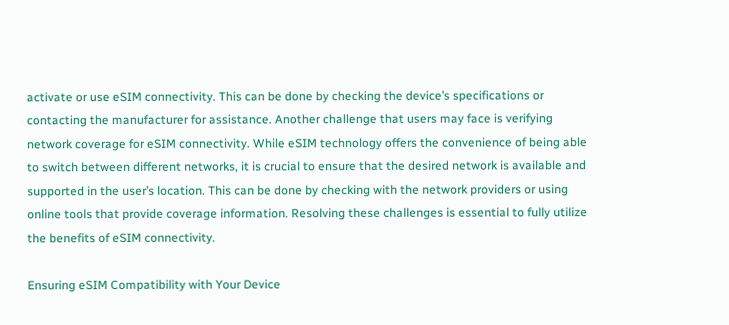activate or use eSIM connectivity. This can be done by checking the device’s specifications or contacting the manufacturer for assistance. Another challenge that users may face is verifying network coverage for eSIM connectivity. While eSIM technology offers the convenience of being able to switch between different networks, it is crucial to ensure that the desired network is available and supported in the user’s location. This can be done by checking with the network providers or using online tools that provide coverage information. Resolving these challenges is essential to fully utilize the benefits of eSIM connectivity.

Ensuring eSIM Compatibility with Your Device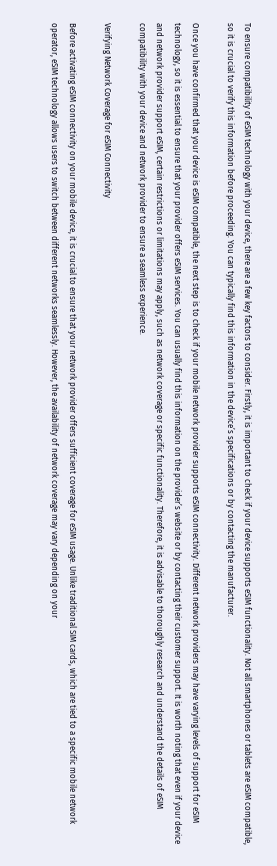To ensure compatibility of eSIM technology with your device, there are a few key factors to consider. Firstly, it is important to check if your device supports eSIM functionality. Not all smartphones or tablets are eSIM compatible, so it is crucial to verify this information before proceeding. You can typically find this information in the device’s specifications or by contacting the manufacturer.

Once you have confirmed that your device is eSIM compatible, the next step is to check if your mobile network provider supports eSIM connectivity. Different network providers may have varying levels of support for eSIM technology, so it is essential to ensure that your provider offers eSIM services. You can usually find this information on the provider’s website or by contacting their customer support. It is worth noting that even if your device and network provider support eSIM, certain restrictions or limitations may apply, such as network coverage or specific functionality. Therefore, it is advisable to thoroughly research and understand the details of eSIM compatibility with your device and network provider to ensure a seamless experience.

Verifying Network Coverage for eSIM Connectivity

Before activating eSIM connectivity on your mobile device, it is crucial to ensure that your network provider offers sufficient coverage for eSIM usage. Unlike traditional SIM cards, which are tied to a specific mobile network operator, eSIM technology allows users to switch between different networks seamlessly. However, the availability of network coverage may vary depending on your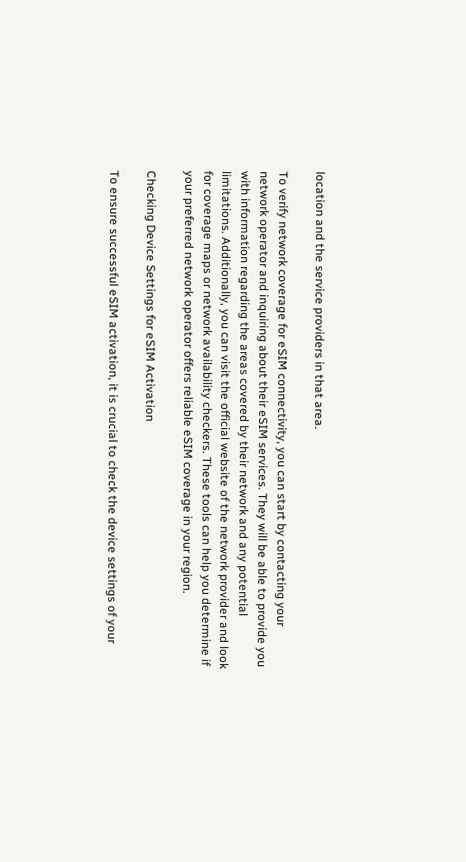location and the service providers in that area.

To verify network coverage for eSIM connectivity, you can start by contacting your network operator and inquiring about their eSIM services. They will be able to provide you with information regarding the areas covered by their network and any potential limitations. Additionally, you can visit the official website of the network provider and look for coverage maps or network availability checkers. These tools can help you determine if your preferred network operator offers reliable eSIM coverage in your region.

Checking Device Settings for eSIM Activation

To ensure successful eSIM activation, it is crucial to check the device settings of your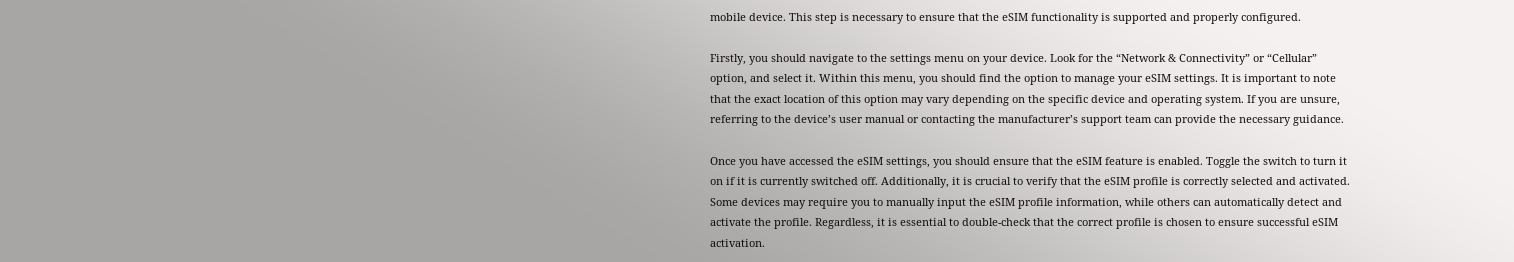mobile device. This step is necessary to ensure that the eSIM functionality is supported and properly configured.

Firstly, you should navigate to the settings menu on your device. Look for the “Network & Connectivity” or “Cellular” option, and select it. Within this menu, you should find the option to manage your eSIM settings. It is important to note that the exact location of this option may vary depending on the specific device and operating system. If you are unsure, referring to the device’s user manual or contacting the manufacturer’s support team can provide the necessary guidance.

Once you have accessed the eSIM settings, you should ensure that the eSIM feature is enabled. Toggle the switch to turn it on if it is currently switched off. Additionally, it is crucial to verify that the eSIM profile is correctly selected and activated. Some devices may require you to manually input the eSIM profile information, while others can automatically detect and activate the profile. Regardless, it is essential to double-check that the correct profile is chosen to ensure successful eSIM activation.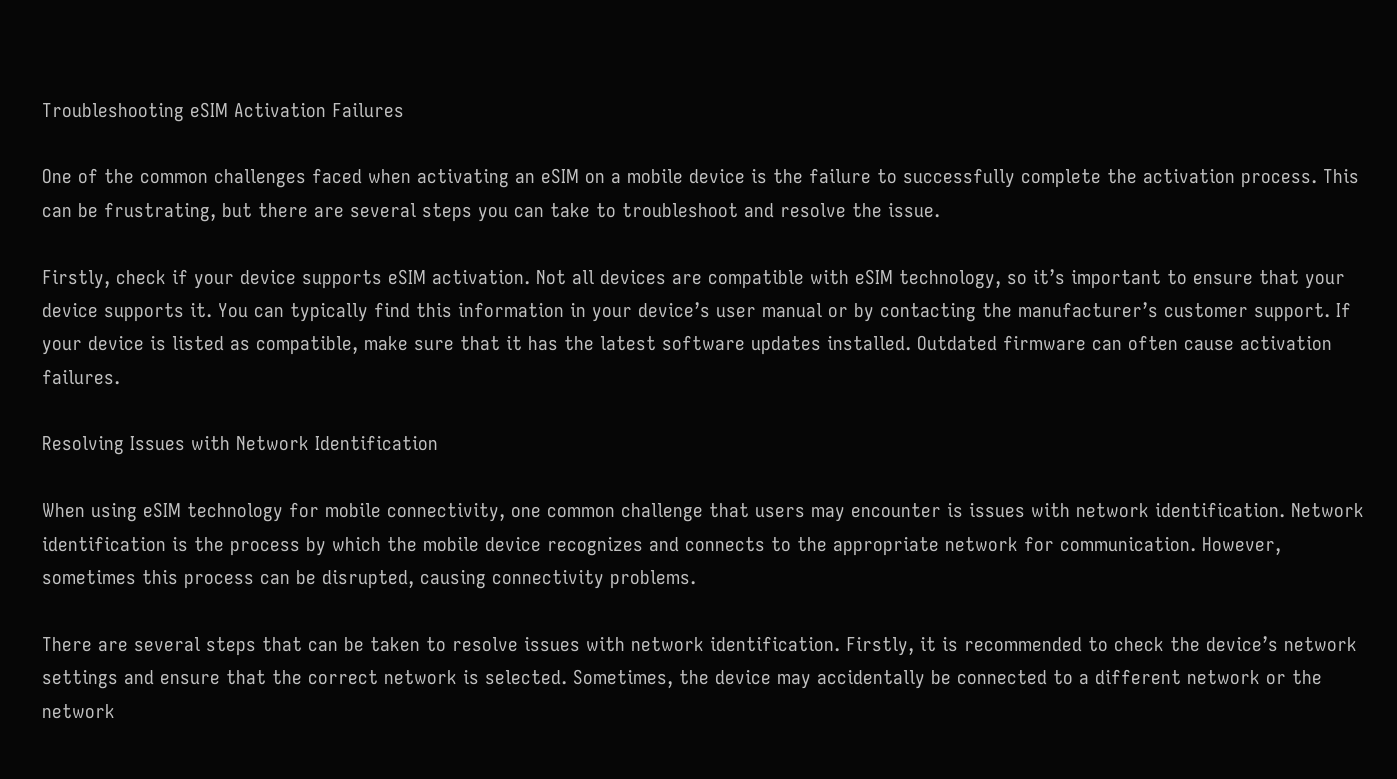Troubleshooting eSIM Activation Failures

One of the common challenges faced when activating an eSIM on a mobile device is the failure to successfully complete the activation process. This can be frustrating, but there are several steps you can take to troubleshoot and resolve the issue.

Firstly, check if your device supports eSIM activation. Not all devices are compatible with eSIM technology, so it’s important to ensure that your device supports it. You can typically find this information in your device’s user manual or by contacting the manufacturer’s customer support. If your device is listed as compatible, make sure that it has the latest software updates installed. Outdated firmware can often cause activation failures.

Resolving Issues with Network Identification

When using eSIM technology for mobile connectivity, one common challenge that users may encounter is issues with network identification. Network identification is the process by which the mobile device recognizes and connects to the appropriate network for communication. However, sometimes this process can be disrupted, causing connectivity problems.

There are several steps that can be taken to resolve issues with network identification. Firstly, it is recommended to check the device’s network settings and ensure that the correct network is selected. Sometimes, the device may accidentally be connected to a different network or the network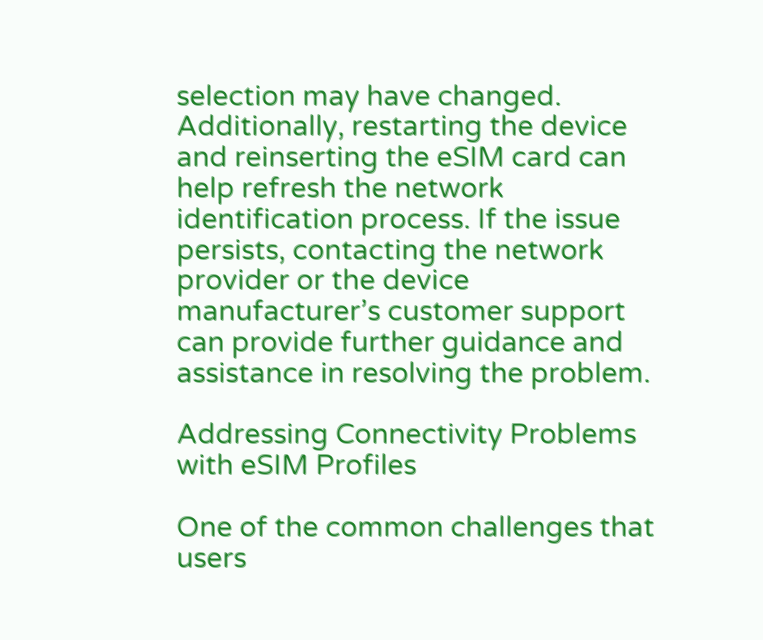selection may have changed. Additionally, restarting the device and reinserting the eSIM card can help refresh the network identification process. If the issue persists, contacting the network provider or the device manufacturer’s customer support can provide further guidance and assistance in resolving the problem.

Addressing Connectivity Problems with eSIM Profiles

One of the common challenges that users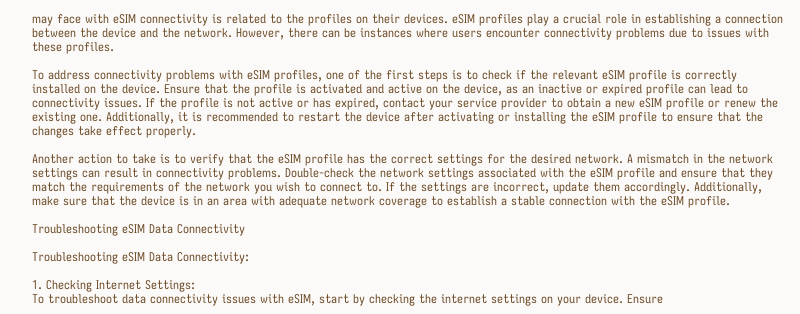may face with eSIM connectivity is related to the profiles on their devices. eSIM profiles play a crucial role in establishing a connection between the device and the network. However, there can be instances where users encounter connectivity problems due to issues with these profiles.

To address connectivity problems with eSIM profiles, one of the first steps is to check if the relevant eSIM profile is correctly installed on the device. Ensure that the profile is activated and active on the device, as an inactive or expired profile can lead to connectivity issues. If the profile is not active or has expired, contact your service provider to obtain a new eSIM profile or renew the existing one. Additionally, it is recommended to restart the device after activating or installing the eSIM profile to ensure that the changes take effect properly.

Another action to take is to verify that the eSIM profile has the correct settings for the desired network. A mismatch in the network settings can result in connectivity problems. Double-check the network settings associated with the eSIM profile and ensure that they match the requirements of the network you wish to connect to. If the settings are incorrect, update them accordingly. Additionally, make sure that the device is in an area with adequate network coverage to establish a stable connection with the eSIM profile.

Troubleshooting eSIM Data Connectivity

Troubleshooting eSIM Data Connectivity:

1. Checking Internet Settings:
To troubleshoot data connectivity issues with eSIM, start by checking the internet settings on your device. Ensure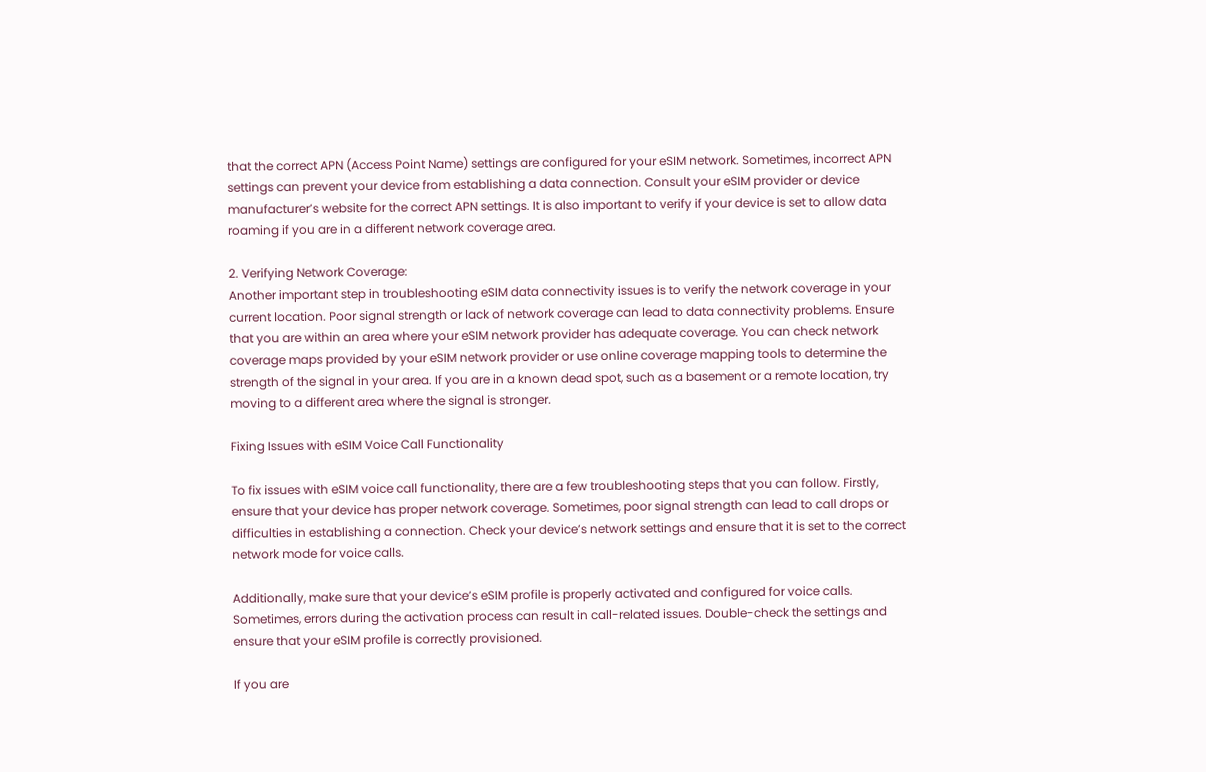that the correct APN (Access Point Name) settings are configured for your eSIM network. Sometimes, incorrect APN settings can prevent your device from establishing a data connection. Consult your eSIM provider or device manufacturer’s website for the correct APN settings. It is also important to verify if your device is set to allow data roaming if you are in a different network coverage area.

2. Verifying Network Coverage:
Another important step in troubleshooting eSIM data connectivity issues is to verify the network coverage in your current location. Poor signal strength or lack of network coverage can lead to data connectivity problems. Ensure that you are within an area where your eSIM network provider has adequate coverage. You can check network coverage maps provided by your eSIM network provider or use online coverage mapping tools to determine the strength of the signal in your area. If you are in a known dead spot, such as a basement or a remote location, try moving to a different area where the signal is stronger.

Fixing Issues with eSIM Voice Call Functionality

To fix issues with eSIM voice call functionality, there are a few troubleshooting steps that you can follow. Firstly, ensure that your device has proper network coverage. Sometimes, poor signal strength can lead to call drops or difficulties in establishing a connection. Check your device’s network settings and ensure that it is set to the correct network mode for voice calls.

Additionally, make sure that your device’s eSIM profile is properly activated and configured for voice calls. Sometimes, errors during the activation process can result in call-related issues. Double-check the settings and ensure that your eSIM profile is correctly provisioned.

If you are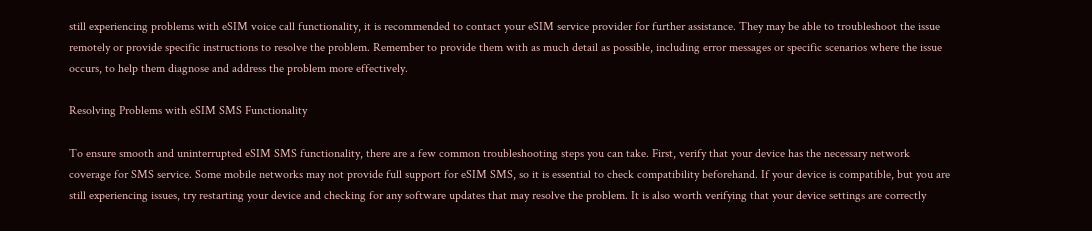still experiencing problems with eSIM voice call functionality, it is recommended to contact your eSIM service provider for further assistance. They may be able to troubleshoot the issue remotely or provide specific instructions to resolve the problem. Remember to provide them with as much detail as possible, including error messages or specific scenarios where the issue occurs, to help them diagnose and address the problem more effectively.

Resolving Problems with eSIM SMS Functionality

To ensure smooth and uninterrupted eSIM SMS functionality, there are a few common troubleshooting steps you can take. First, verify that your device has the necessary network coverage for SMS service. Some mobile networks may not provide full support for eSIM SMS, so it is essential to check compatibility beforehand. If your device is compatible, but you are still experiencing issues, try restarting your device and checking for any software updates that may resolve the problem. It is also worth verifying that your device settings are correctly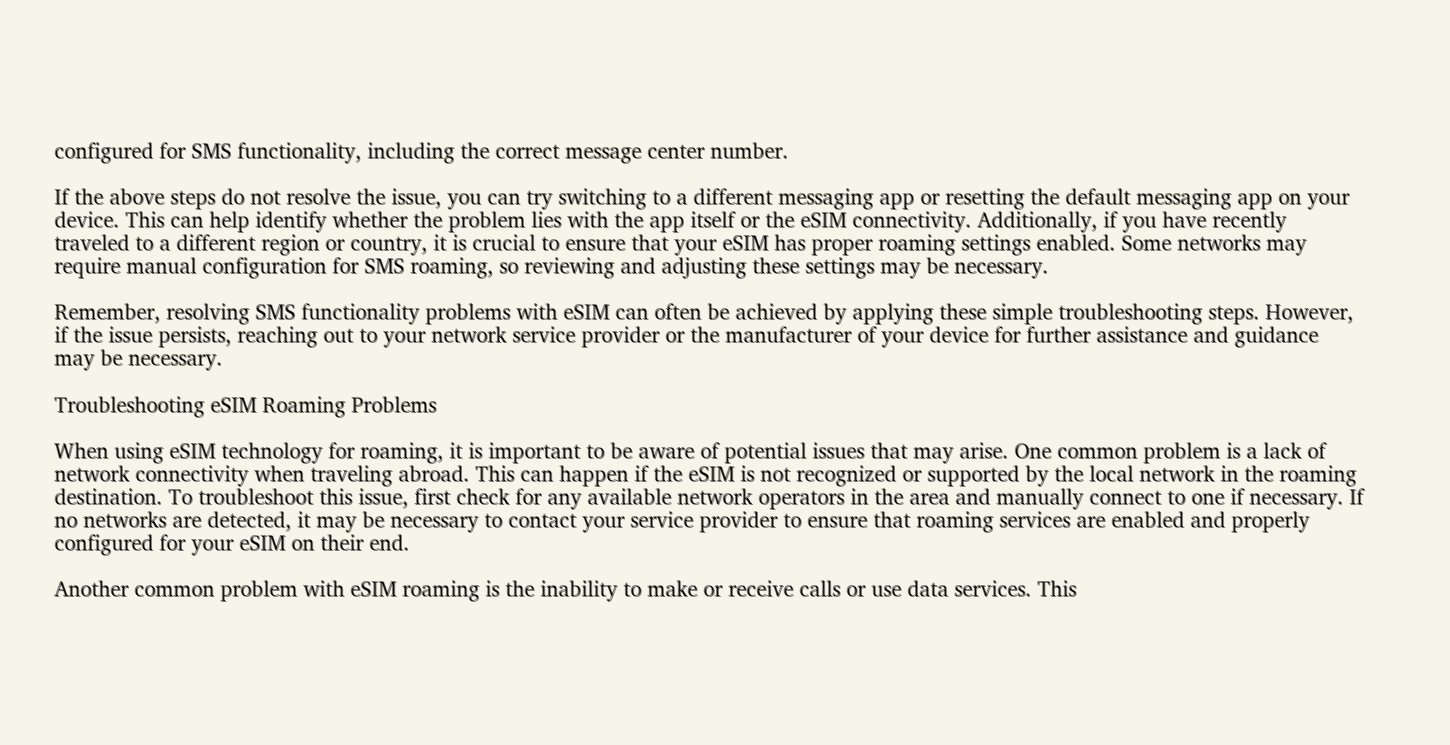configured for SMS functionality, including the correct message center number.

If the above steps do not resolve the issue, you can try switching to a different messaging app or resetting the default messaging app on your device. This can help identify whether the problem lies with the app itself or the eSIM connectivity. Additionally, if you have recently traveled to a different region or country, it is crucial to ensure that your eSIM has proper roaming settings enabled. Some networks may require manual configuration for SMS roaming, so reviewing and adjusting these settings may be necessary.

Remember, resolving SMS functionality problems with eSIM can often be achieved by applying these simple troubleshooting steps. However, if the issue persists, reaching out to your network service provider or the manufacturer of your device for further assistance and guidance may be necessary.

Troubleshooting eSIM Roaming Problems

When using eSIM technology for roaming, it is important to be aware of potential issues that may arise. One common problem is a lack of network connectivity when traveling abroad. This can happen if the eSIM is not recognized or supported by the local network in the roaming destination. To troubleshoot this issue, first check for any available network operators in the area and manually connect to one if necessary. If no networks are detected, it may be necessary to contact your service provider to ensure that roaming services are enabled and properly configured for your eSIM on their end.

Another common problem with eSIM roaming is the inability to make or receive calls or use data services. This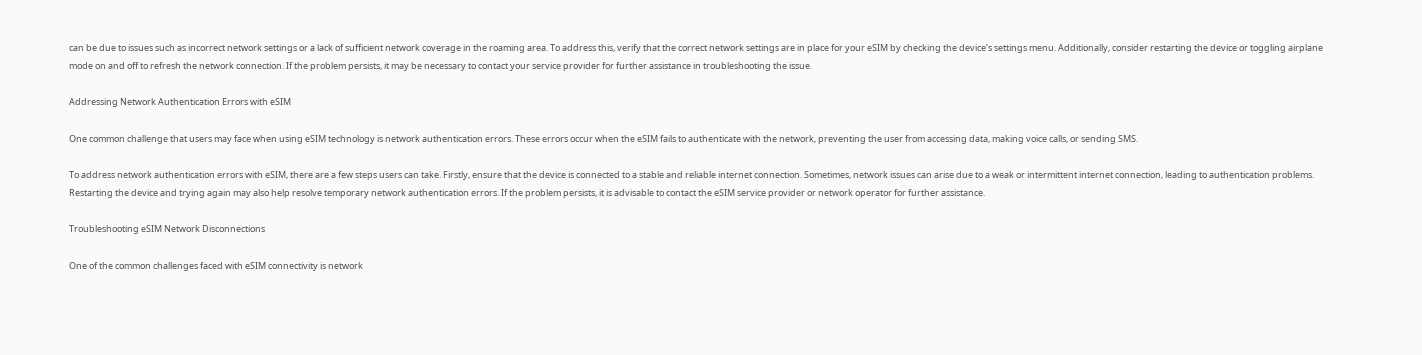can be due to issues such as incorrect network settings or a lack of sufficient network coverage in the roaming area. To address this, verify that the correct network settings are in place for your eSIM by checking the device’s settings menu. Additionally, consider restarting the device or toggling airplane mode on and off to refresh the network connection. If the problem persists, it may be necessary to contact your service provider for further assistance in troubleshooting the issue.

Addressing Network Authentication Errors with eSIM

One common challenge that users may face when using eSIM technology is network authentication errors. These errors occur when the eSIM fails to authenticate with the network, preventing the user from accessing data, making voice calls, or sending SMS.

To address network authentication errors with eSIM, there are a few steps users can take. Firstly, ensure that the device is connected to a stable and reliable internet connection. Sometimes, network issues can arise due to a weak or intermittent internet connection, leading to authentication problems. Restarting the device and trying again may also help resolve temporary network authentication errors. If the problem persists, it is advisable to contact the eSIM service provider or network operator for further assistance.

Troubleshooting eSIM Network Disconnections

One of the common challenges faced with eSIM connectivity is network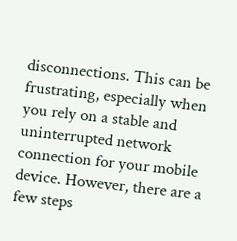disconnections. This can be frustrating, especially when you rely on a stable and uninterrupted network connection for your mobile device. However, there are a few steps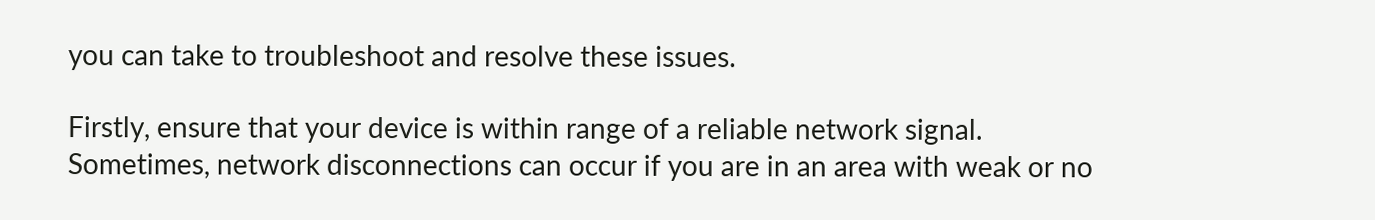you can take to troubleshoot and resolve these issues.

Firstly, ensure that your device is within range of a reliable network signal. Sometimes, network disconnections can occur if you are in an area with weak or no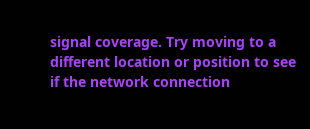signal coverage. Try moving to a different location or position to see if the network connection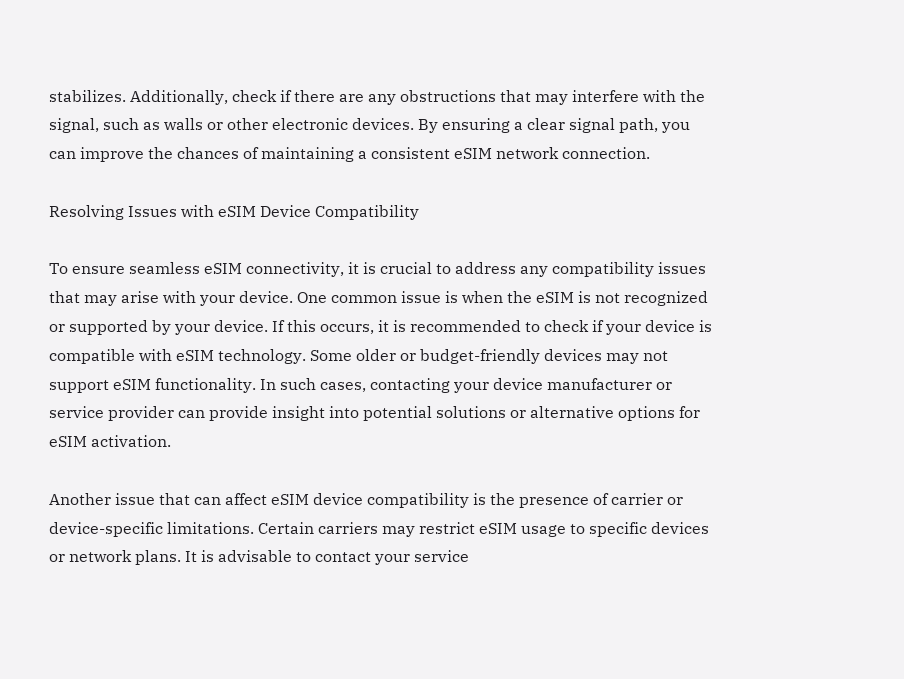stabilizes. Additionally, check if there are any obstructions that may interfere with the signal, such as walls or other electronic devices. By ensuring a clear signal path, you can improve the chances of maintaining a consistent eSIM network connection.

Resolving Issues with eSIM Device Compatibility

To ensure seamless eSIM connectivity, it is crucial to address any compatibility issues that may arise with your device. One common issue is when the eSIM is not recognized or supported by your device. If this occurs, it is recommended to check if your device is compatible with eSIM technology. Some older or budget-friendly devices may not support eSIM functionality. In such cases, contacting your device manufacturer or service provider can provide insight into potential solutions or alternative options for eSIM activation.

Another issue that can affect eSIM device compatibility is the presence of carrier or device-specific limitations. Certain carriers may restrict eSIM usage to specific devices or network plans. It is advisable to contact your service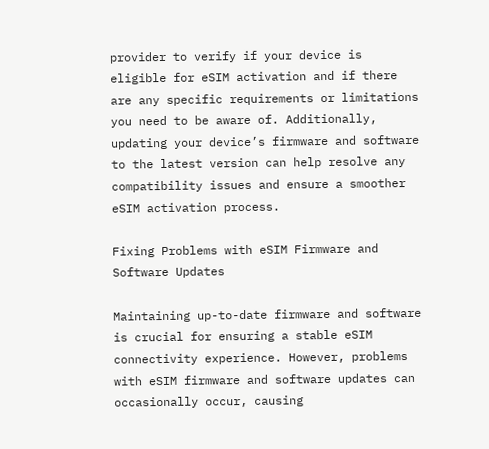provider to verify if your device is eligible for eSIM activation and if there are any specific requirements or limitations you need to be aware of. Additionally, updating your device’s firmware and software to the latest version can help resolve any compatibility issues and ensure a smoother eSIM activation process.

Fixing Problems with eSIM Firmware and Software Updates

Maintaining up-to-date firmware and software is crucial for ensuring a stable eSIM connectivity experience. However, problems with eSIM firmware and software updates can occasionally occur, causing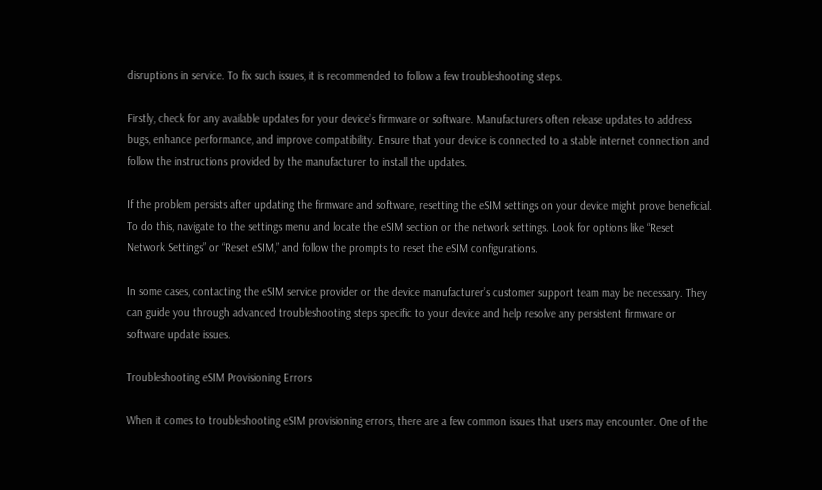disruptions in service. To fix such issues, it is recommended to follow a few troubleshooting steps.

Firstly, check for any available updates for your device’s firmware or software. Manufacturers often release updates to address bugs, enhance performance, and improve compatibility. Ensure that your device is connected to a stable internet connection and follow the instructions provided by the manufacturer to install the updates.

If the problem persists after updating the firmware and software, resetting the eSIM settings on your device might prove beneficial. To do this, navigate to the settings menu and locate the eSIM section or the network settings. Look for options like “Reset Network Settings” or “Reset eSIM,” and follow the prompts to reset the eSIM configurations.

In some cases, contacting the eSIM service provider or the device manufacturer’s customer support team may be necessary. They can guide you through advanced troubleshooting steps specific to your device and help resolve any persistent firmware or software update issues.

Troubleshooting eSIM Provisioning Errors

When it comes to troubleshooting eSIM provisioning errors, there are a few common issues that users may encounter. One of the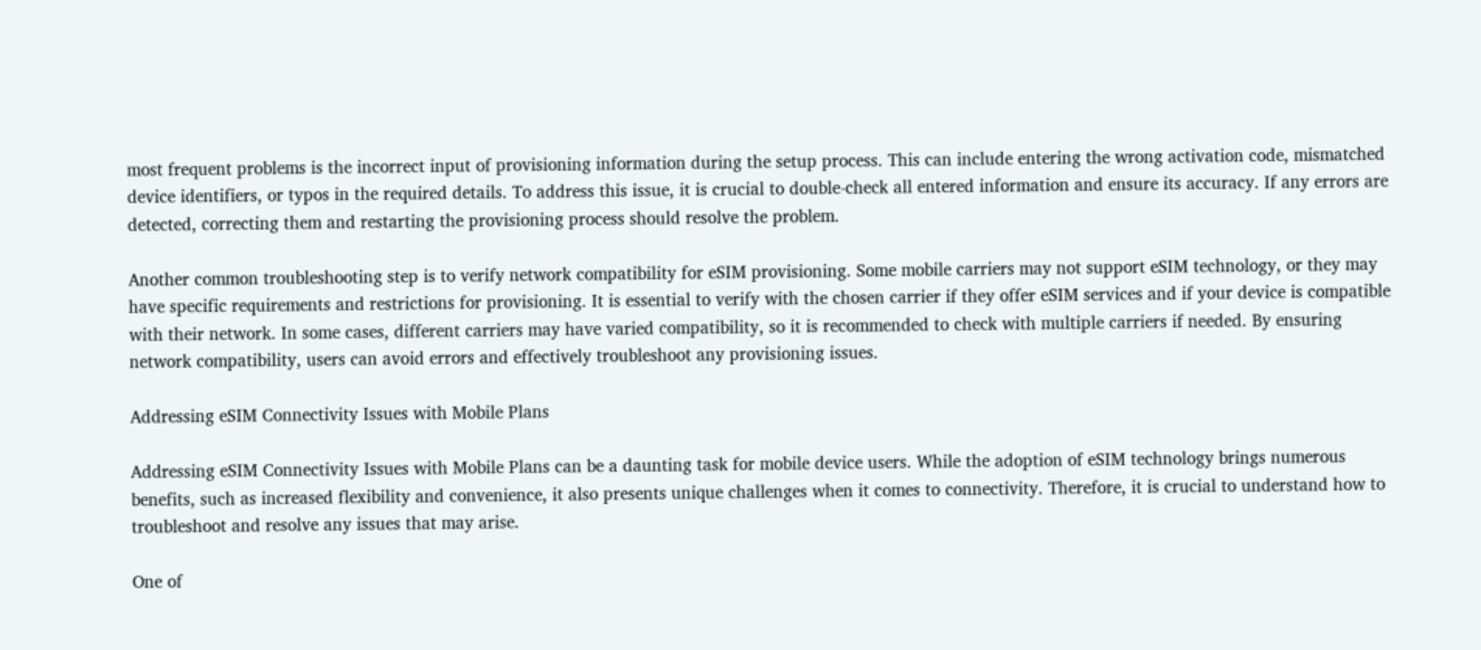most frequent problems is the incorrect input of provisioning information during the setup process. This can include entering the wrong activation code, mismatched device identifiers, or typos in the required details. To address this issue, it is crucial to double-check all entered information and ensure its accuracy. If any errors are detected, correcting them and restarting the provisioning process should resolve the problem.

Another common troubleshooting step is to verify network compatibility for eSIM provisioning. Some mobile carriers may not support eSIM technology, or they may have specific requirements and restrictions for provisioning. It is essential to verify with the chosen carrier if they offer eSIM services and if your device is compatible with their network. In some cases, different carriers may have varied compatibility, so it is recommended to check with multiple carriers if needed. By ensuring network compatibility, users can avoid errors and effectively troubleshoot any provisioning issues.

Addressing eSIM Connectivity Issues with Mobile Plans

Addressing eSIM Connectivity Issues with Mobile Plans can be a daunting task for mobile device users. While the adoption of eSIM technology brings numerous benefits, such as increased flexibility and convenience, it also presents unique challenges when it comes to connectivity. Therefore, it is crucial to understand how to troubleshoot and resolve any issues that may arise.

One of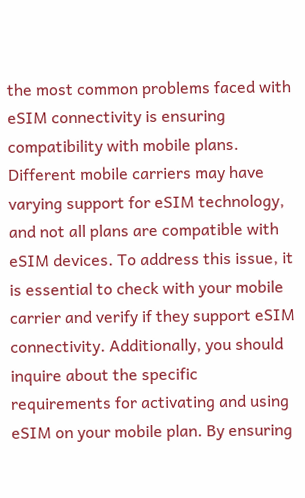the most common problems faced with eSIM connectivity is ensuring compatibility with mobile plans. Different mobile carriers may have varying support for eSIM technology, and not all plans are compatible with eSIM devices. To address this issue, it is essential to check with your mobile carrier and verify if they support eSIM connectivity. Additionally, you should inquire about the specific requirements for activating and using eSIM on your mobile plan. By ensuring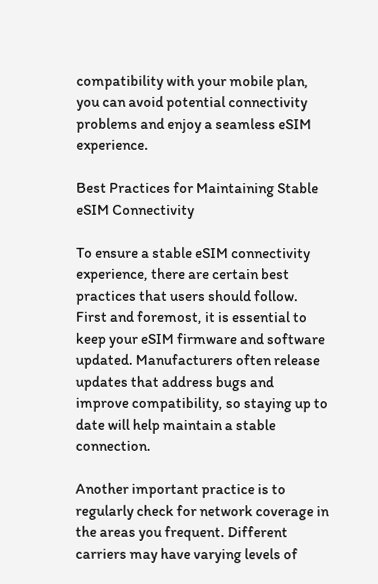compatibility with your mobile plan, you can avoid potential connectivity problems and enjoy a seamless eSIM experience.

Best Practices for Maintaining Stable eSIM Connectivity

To ensure a stable eSIM connectivity experience, there are certain best practices that users should follow. First and foremost, it is essential to keep your eSIM firmware and software updated. Manufacturers often release updates that address bugs and improve compatibility, so staying up to date will help maintain a stable connection.

Another important practice is to regularly check for network coverage in the areas you frequent. Different carriers may have varying levels of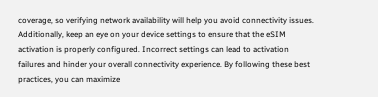coverage, so verifying network availability will help you avoid connectivity issues. Additionally, keep an eye on your device settings to ensure that the eSIM activation is properly configured. Incorrect settings can lead to activation failures and hinder your overall connectivity experience. By following these best practices, you can maximize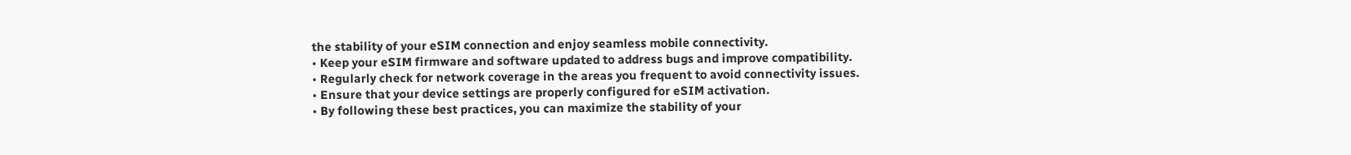the stability of your eSIM connection and enjoy seamless mobile connectivity.
• Keep your eSIM firmware and software updated to address bugs and improve compatibility.
• Regularly check for network coverage in the areas you frequent to avoid connectivity issues.
• Ensure that your device settings are properly configured for eSIM activation.
• By following these best practices, you can maximize the stability of your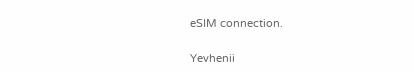eSIM connection.

Yevhenii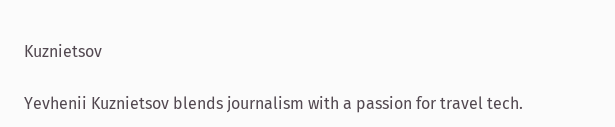Kuznietsov

Yevhenii Kuznietsov blends journalism with a passion for travel tech.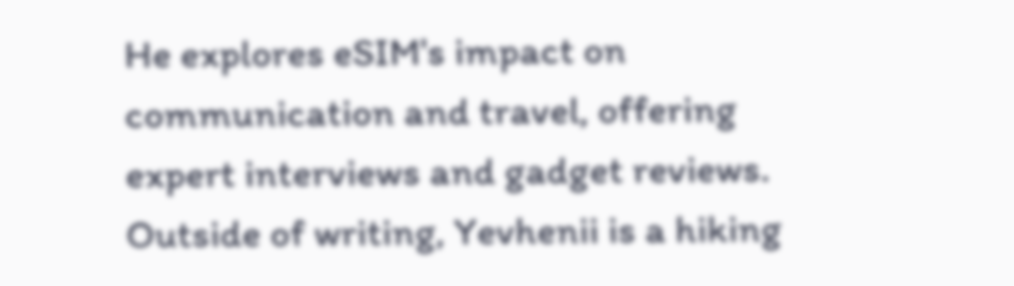He explores eSIM's impact on communication and travel, offering expert interviews and gadget reviews. Outside of writing, Yevhenii is a hiking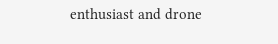enthusiast and drone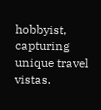hobbyist, capturing unique travel vistas.